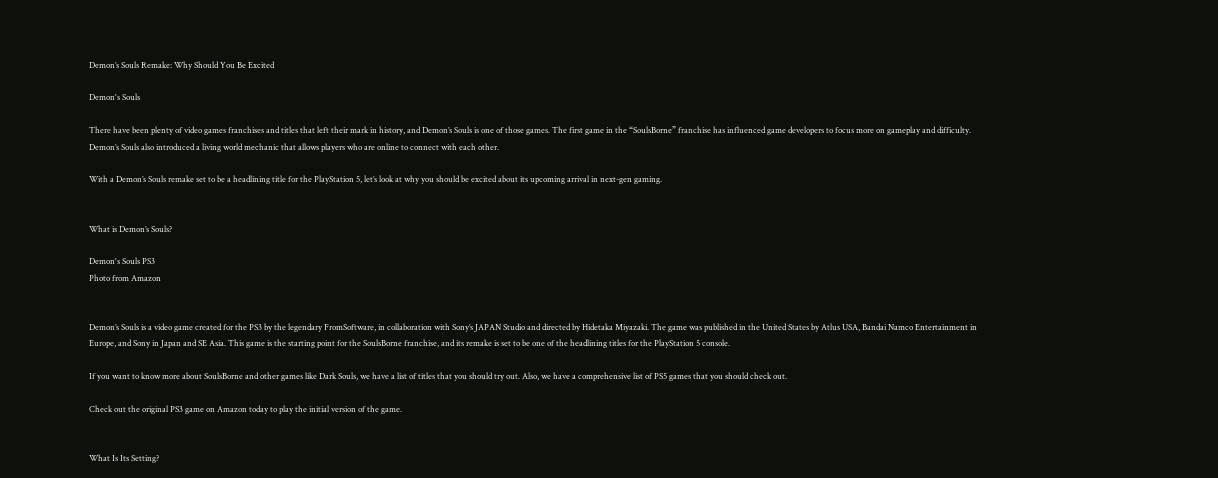Demon’s Souls Remake: Why Should You Be Excited

Demon's Souls

There have been plenty of video games franchises and titles that left their mark in history, and Demon’s Souls is one of those games. The first game in the “SoulsBorne” franchise has influenced game developers to focus more on gameplay and difficulty. Demon’s Souls also introduced a living world mechanic that allows players who are online to connect with each other.

With a Demon’s Souls remake set to be a headlining title for the PlayStation 5, let’s look at why you should be excited about its upcoming arrival in next-gen gaming.


What is Demon’s Souls?

Demon's Souls PS3
Photo from Amazon


Demon’s Souls is a video game created for the PS3 by the legendary FromSoftware, in collaboration with Sony’s JAPAN Studio and directed by Hidetaka Miyazaki. The game was published in the United States by Atlus USA, Bandai Namco Entertainment in Europe, and Sony in Japan and SE Asia. This game is the starting point for the SoulsBorne franchise, and its remake is set to be one of the headlining titles for the PlayStation 5 console.

If you want to know more about SoulsBorne and other games like Dark Souls, we have a list of titles that you should try out. Also, we have a comprehensive list of PS5 games that you should check out.

Check out the original PS3 game on Amazon today to play the initial version of the game.


What Is Its Setting?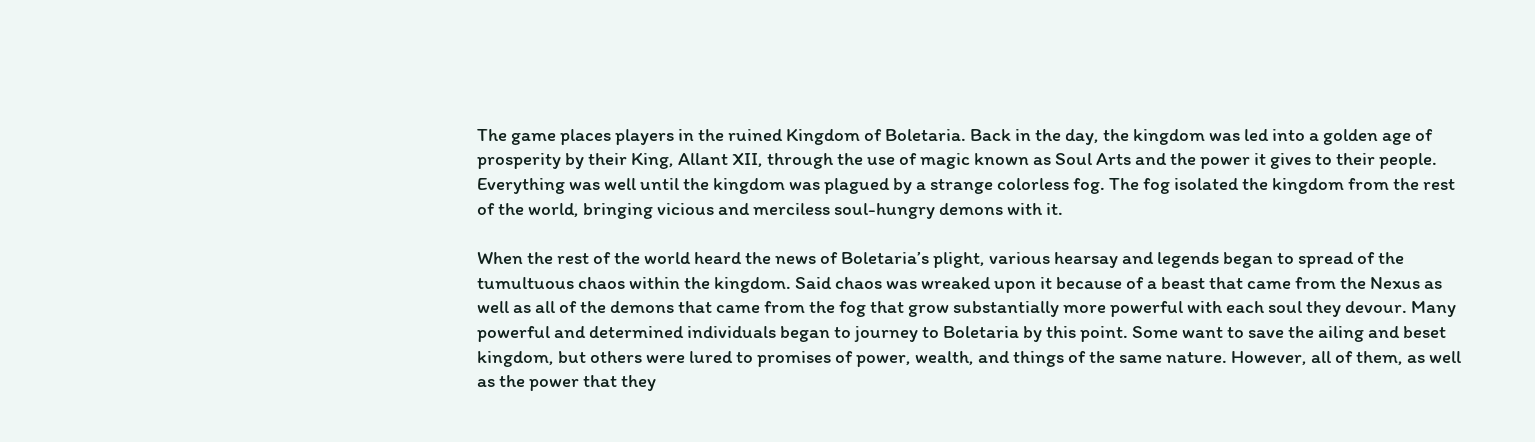The game places players in the ruined Kingdom of Boletaria. Back in the day, the kingdom was led into a golden age of prosperity by their King, Allant XII, through the use of magic known as Soul Arts and the power it gives to their people. Everything was well until the kingdom was plagued by a strange colorless fog. The fog isolated the kingdom from the rest of the world, bringing vicious and merciless soul-hungry demons with it.

When the rest of the world heard the news of Boletaria’s plight, various hearsay and legends began to spread of the tumultuous chaos within the kingdom. Said chaos was wreaked upon it because of a beast that came from the Nexus as well as all of the demons that came from the fog that grow substantially more powerful with each soul they devour. Many powerful and determined individuals began to journey to Boletaria by this point. Some want to save the ailing and beset kingdom, but others were lured to promises of power, wealth, and things of the same nature. However, all of them, as well as the power that they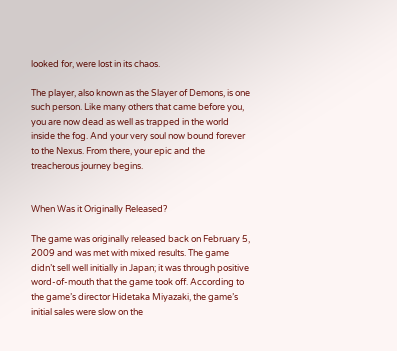looked for, were lost in its chaos.

The player, also known as the Slayer of Demons, is one such person. Like many others that came before you, you are now dead as well as trapped in the world inside the fog. And your very soul now bound forever to the Nexus. From there, your epic and the treacherous journey begins.


When Was it Originally Released?

The game was originally released back on February 5, 2009 and was met with mixed results. The game didn’t sell well initially in Japan; it was through positive word-of-mouth that the game took off. According to the game’s director Hidetaka Miyazaki, the game’s initial sales were slow on the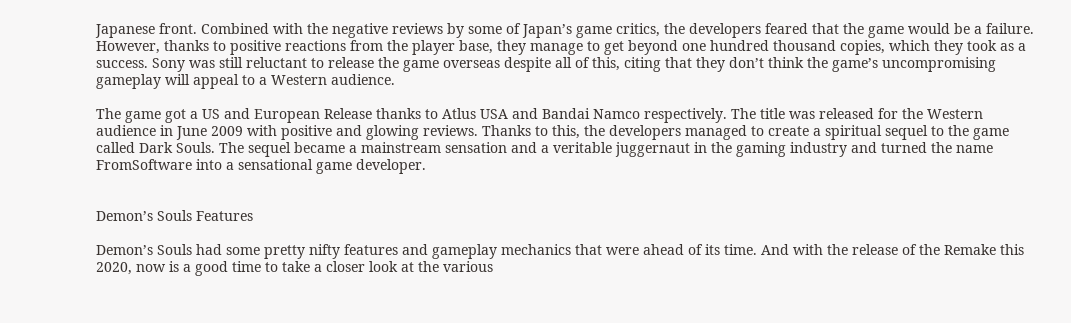Japanese front. Combined with the negative reviews by some of Japan’s game critics, the developers feared that the game would be a failure. However, thanks to positive reactions from the player base, they manage to get beyond one hundred thousand copies, which they took as a success. Sony was still reluctant to release the game overseas despite all of this, citing that they don’t think the game’s uncompromising gameplay will appeal to a Western audience.

The game got a US and European Release thanks to Atlus USA and Bandai Namco respectively. The title was released for the Western audience in June 2009 with positive and glowing reviews. Thanks to this, the developers managed to create a spiritual sequel to the game called Dark Souls. The sequel became a mainstream sensation and a veritable juggernaut in the gaming industry and turned the name FromSoftware into a sensational game developer.


Demon’s Souls Features

Demon’s Souls had some pretty nifty features and gameplay mechanics that were ahead of its time. And with the release of the Remake this 2020, now is a good time to take a closer look at the various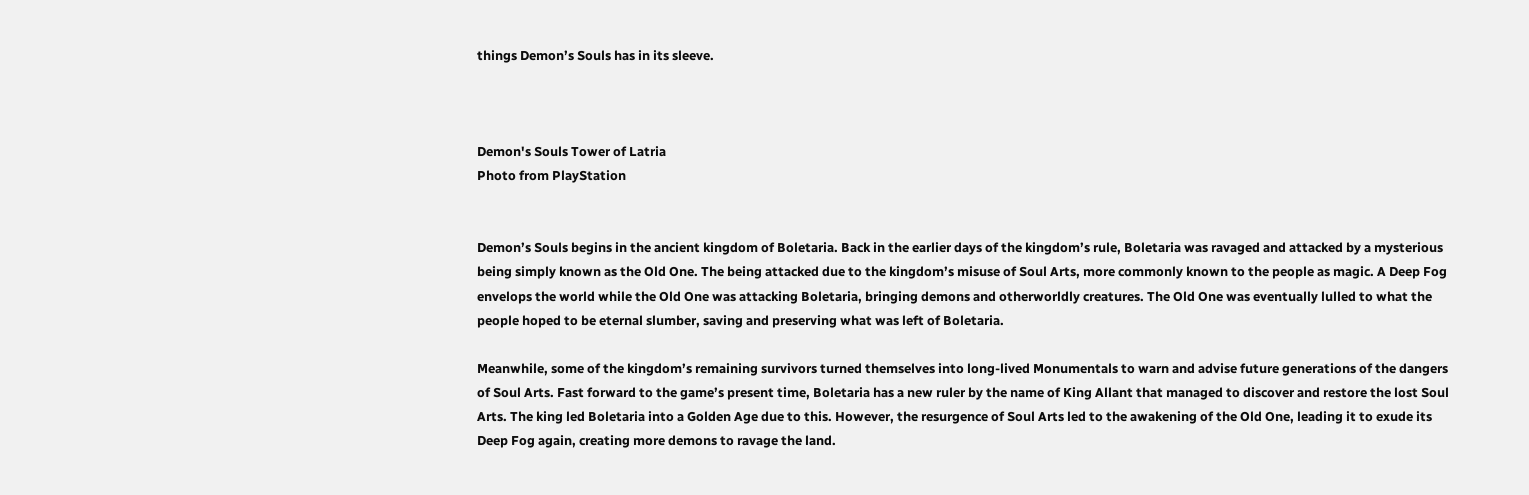things Demon’s Souls has in its sleeve.



Demon's Souls Tower of Latria
Photo from PlayStation


Demon’s Souls begins in the ancient kingdom of Boletaria. Back in the earlier days of the kingdom’s rule, Boletaria was ravaged and attacked by a mysterious being simply known as the Old One. The being attacked due to the kingdom’s misuse of Soul Arts, more commonly known to the people as magic. A Deep Fog envelops the world while the Old One was attacking Boletaria, bringing demons and otherworldly creatures. The Old One was eventually lulled to what the people hoped to be eternal slumber, saving and preserving what was left of Boletaria.

Meanwhile, some of the kingdom’s remaining survivors turned themselves into long-lived Monumentals to warn and advise future generations of the dangers of Soul Arts. Fast forward to the game’s present time, Boletaria has a new ruler by the name of King Allant that managed to discover and restore the lost Soul Arts. The king led Boletaria into a Golden Age due to this. However, the resurgence of Soul Arts led to the awakening of the Old One, leading it to exude its Deep Fog again, creating more demons to ravage the land.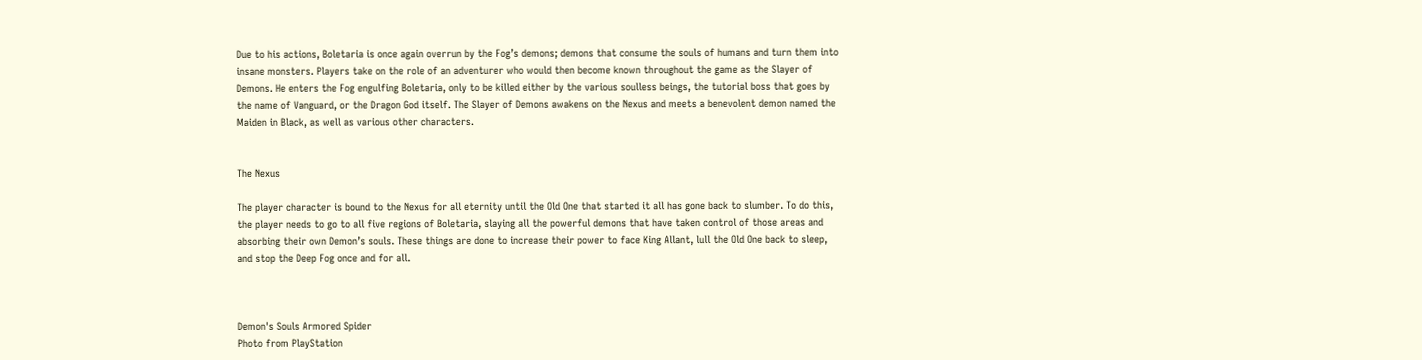Due to his actions, Boletaria is once again overrun by the Fog’s demons; demons that consume the souls of humans and turn them into insane monsters. Players take on the role of an adventurer who would then become known throughout the game as the Slayer of Demons. He enters the Fog engulfing Boletaria, only to be killed either by the various soulless beings, the tutorial boss that goes by the name of Vanguard, or the Dragon God itself. The Slayer of Demons awakens on the Nexus and meets a benevolent demon named the Maiden in Black, as well as various other characters.


The Nexus

The player character is bound to the Nexus for all eternity until the Old One that started it all has gone back to slumber. To do this, the player needs to go to all five regions of Boletaria, slaying all the powerful demons that have taken control of those areas and absorbing their own Demon’s souls. These things are done to increase their power to face King Allant, lull the Old One back to sleep, and stop the Deep Fog once and for all.



Demon's Souls Armored Spider
Photo from PlayStation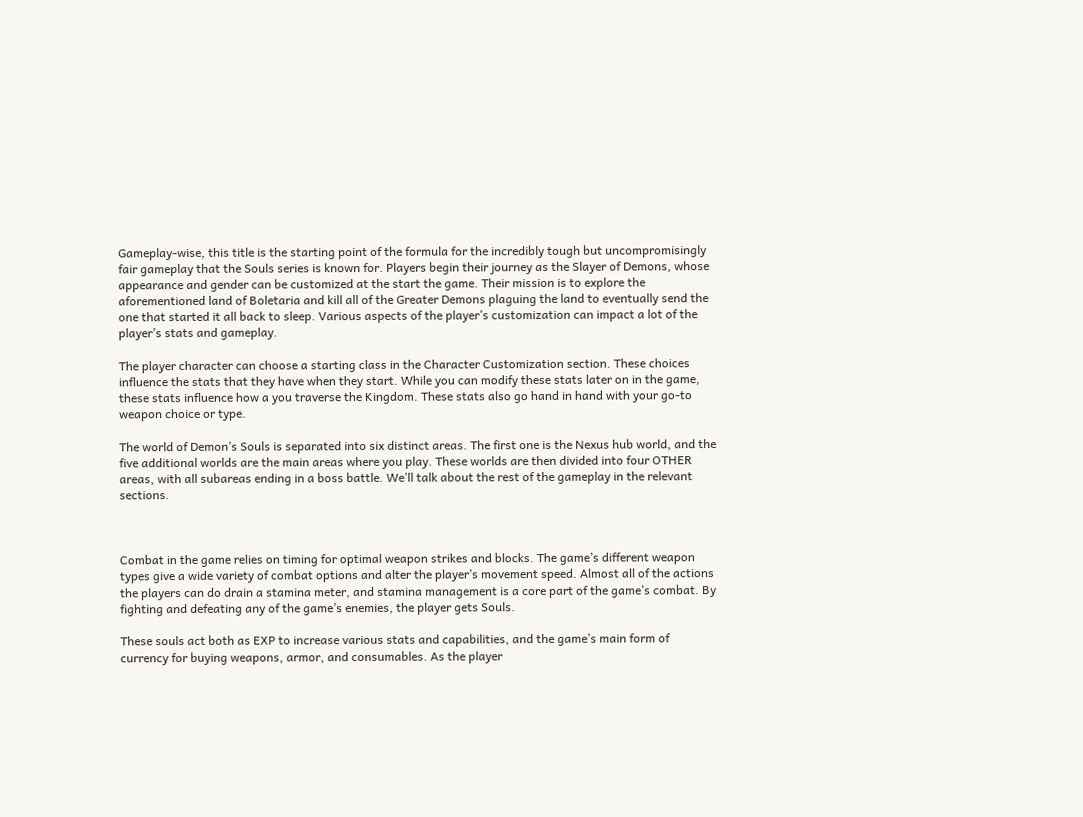Gameplay-wise, this title is the starting point of the formula for the incredibly tough but uncompromisingly fair gameplay that the Souls series is known for. Players begin their journey as the Slayer of Demons, whose appearance and gender can be customized at the start the game. Their mission is to explore the aforementioned land of Boletaria and kill all of the Greater Demons plaguing the land to eventually send the one that started it all back to sleep. Various aspects of the player’s customization can impact a lot of the player’s stats and gameplay.

The player character can choose a starting class in the Character Customization section. These choices influence the stats that they have when they start. While you can modify these stats later on in the game, these stats influence how a you traverse the Kingdom. These stats also go hand in hand with your go-to weapon choice or type.

The world of Demon’s Souls is separated into six distinct areas. The first one is the Nexus hub world, and the five additional worlds are the main areas where you play. These worlds are then divided into four OTHER areas, with all subareas ending in a boss battle. We’ll talk about the rest of the gameplay in the relevant sections.



Combat in the game relies on timing for optimal weapon strikes and blocks. The game’s different weapon types give a wide variety of combat options and alter the player’s movement speed. Almost all of the actions the players can do drain a stamina meter, and stamina management is a core part of the game’s combat. By fighting and defeating any of the game’s enemies, the player gets Souls.

These souls act both as EXP to increase various stats and capabilities, and the game’s main form of currency for buying weapons, armor, and consumables. As the player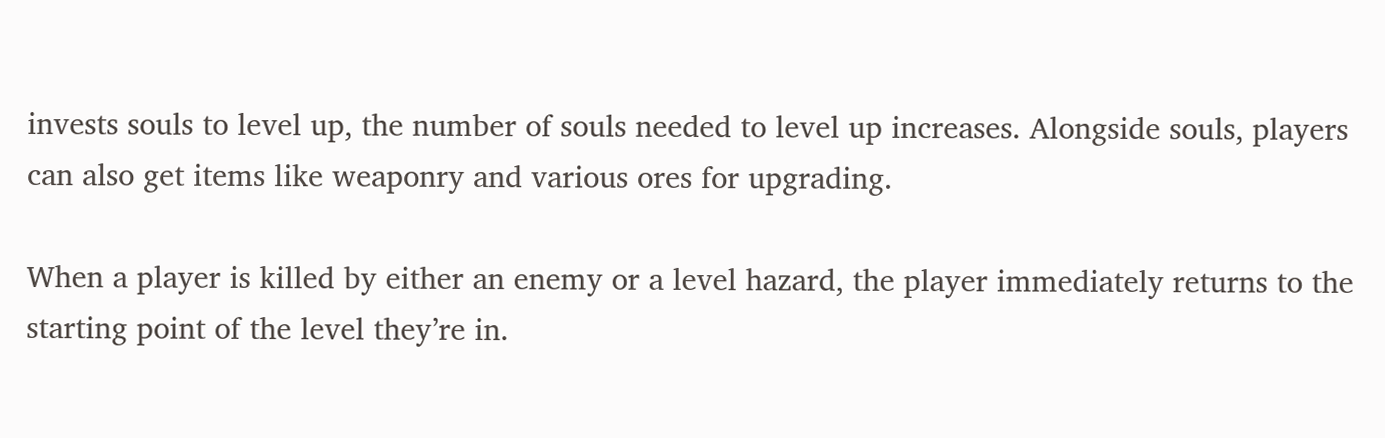invests souls to level up, the number of souls needed to level up increases. Alongside souls, players can also get items like weaponry and various ores for upgrading.

When a player is killed by either an enemy or a level hazard, the player immediately returns to the starting point of the level they’re in.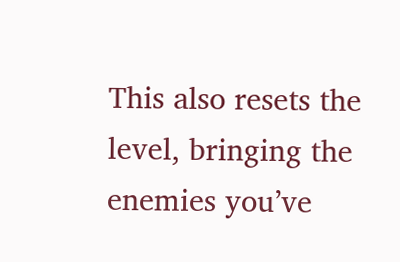This also resets the level, bringing the enemies you’ve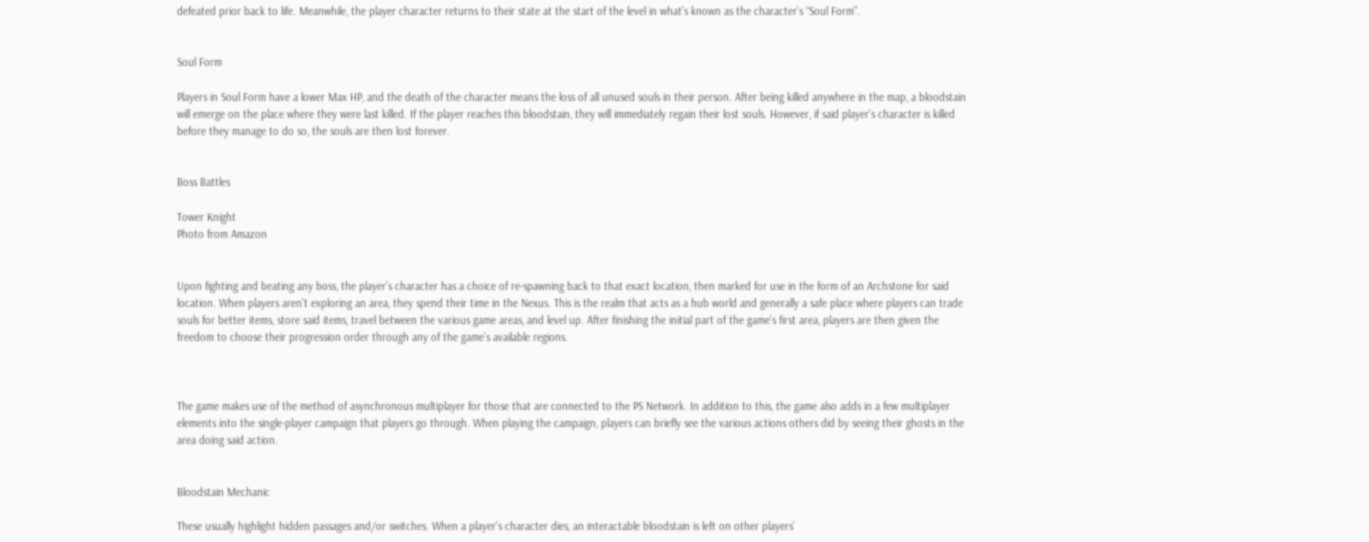defeated prior back to life. Meanwhile, the player character returns to their state at the start of the level in what’s known as the character’s “Soul Form”.


Soul Form

Players in Soul Form have a lower Max HP, and the death of the character means the loss of all unused souls in their person. After being killed anywhere in the map, a bloodstain will emerge on the place where they were last killed. If the player reaches this bloodstain, they will immediately regain their lost souls. However, if said player’s character is killed before they manage to do so, the souls are then lost forever.


Boss Battles

Tower Knight
Photo from Amazon


Upon fighting and beating any boss, the player’s character has a choice of re-spawning back to that exact location, then marked for use in the form of an Archstone for said location. When players aren’t exploring an area, they spend their time in the Nexus. This is the realm that acts as a hub world and generally a safe place where players can trade souls for better items, store said items, travel between the various game areas, and level up. After finishing the initial part of the game’s first area, players are then given the freedom to choose their progression order through any of the game’s available regions.



The game makes use of the method of asynchronous multiplayer for those that are connected to the PS Network. In addition to this, the game also adds in a few multiplayer elements into the single-player campaign that players go through. When playing the campaign, players can briefly see the various actions others did by seeing their ghosts in the area doing said action.


Bloodstain Mechanic

These usually highlight hidden passages and/or switches. When a player’s character dies, an interactable bloodstain is left on other players’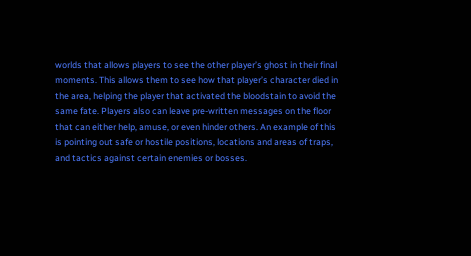worlds that allows players to see the other player’s ghost in their final moments. This allows them to see how that player’s character died in the area, helping the player that activated the bloodstain to avoid the same fate. Players also can leave pre-written messages on the floor that can either help, amuse, or even hinder others. An example of this is pointing out safe or hostile positions, locations and areas of traps, and tactics against certain enemies or bosses.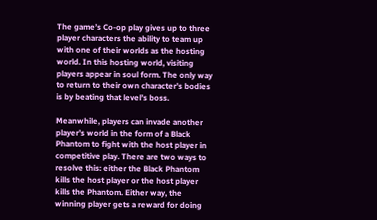The game’s Co-op play gives up to three player characters the ability to team up with one of their worlds as the hosting world. In this hosting world, visiting players appear in soul form. The only way to return to their own character’s bodies is by beating that level’s boss.

Meanwhile, players can invade another player’s world in the form of a Black Phantom to fight with the host player in competitive play. There are two ways to resolve this: either the Black Phantom kills the host player or the host player kills the Phantom. Either way, the winning player gets a reward for doing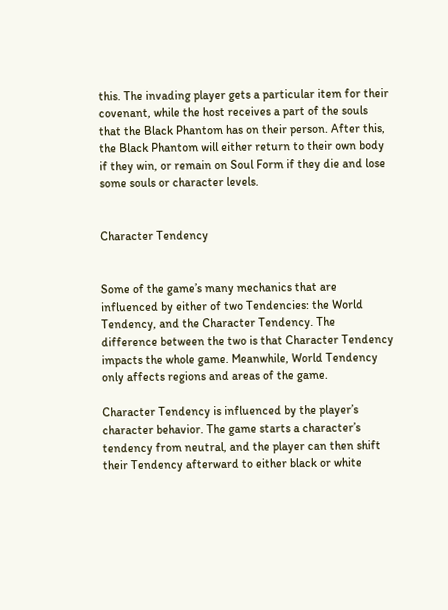this. The invading player gets a particular item for their covenant, while the host receives a part of the souls that the Black Phantom has on their person. After this, the Black Phantom will either return to their own body if they win, or remain on Soul Form if they die and lose some souls or character levels.


Character Tendency


Some of the game’s many mechanics that are influenced by either of two Tendencies: the World Tendency, and the Character Tendency. The difference between the two is that Character Tendency impacts the whole game. Meanwhile, World Tendency only affects regions and areas of the game.

Character Tendency is influenced by the player’s character behavior. The game starts a character’s tendency from neutral, and the player can then shift their Tendency afterward to either black or white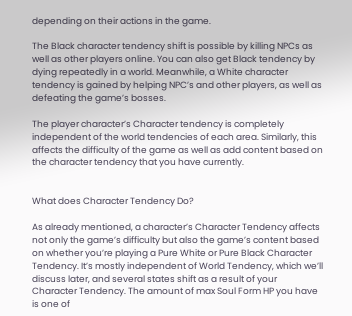depending on their actions in the game.

The Black character tendency shift is possible by killing NPCs as well as other players online. You can also get Black tendency by dying repeatedly in a world. Meanwhile, a White character tendency is gained by helping NPC’s and other players, as well as defeating the game’s bosses.

The player character’s Character tendency is completely independent of the world tendencies of each area. Similarly, this affects the difficulty of the game as well as add content based on the character tendency that you have currently.


What does Character Tendency Do?

As already mentioned, a character’s Character Tendency affects not only the game’s difficulty but also the game’s content based on whether you’re playing a Pure White or Pure Black Character Tendency. It’s mostly independent of World Tendency, which we’ll discuss later, and several states shift as a result of your Character Tendency. The amount of max Soul Form HP you have is one of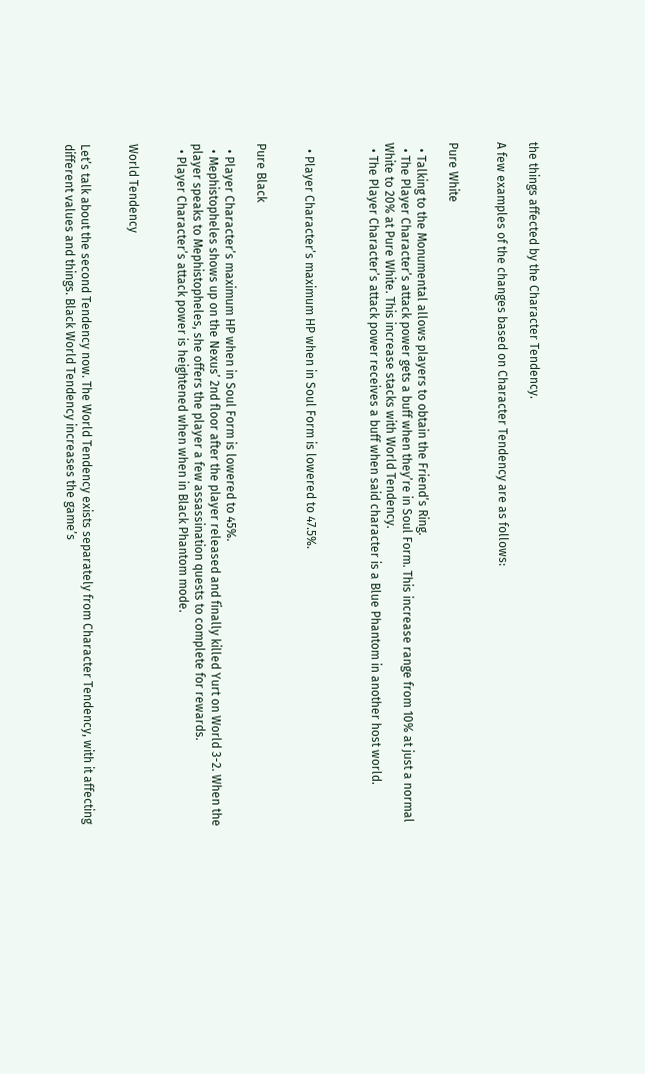the things affected by the Character Tendency.

A few examples of the changes based on Character Tendency are as follows:


Pure White

  • Talking to the Monumental allows players to obtain the Friend’s Ring.
  • The Player Character’s attack power gets a buff when they’re in Soul Form. This increase range from 10% at just a normal White to 20% at Pure White. This increase stacks with World Tendency.
  • The Player Character’s attack power receives a buff when said character is a Blue Phantom in another host world.



  • Player Character’s maximum HP when in Soul Form is lowered to 47.5%.


Pure Black

  • Player Character’s maximum HP when in Soul Form is lowered to 45%.
  • Mephistopheles shows up on the Nexus’ 2nd floor after the player released and finally killed Yurt on World 3-2. When the player speaks to Mephistopheles, she offers the player a few assassination quests to complete for rewards.
  • Player Character’s attack power is heightened when when in Black Phantom mode.


World Tendency


Let’s talk about the second Tendency now. The World Tendency exists separately from Character Tendency, with it affecting different values and things. Black World Tendency increases the game’s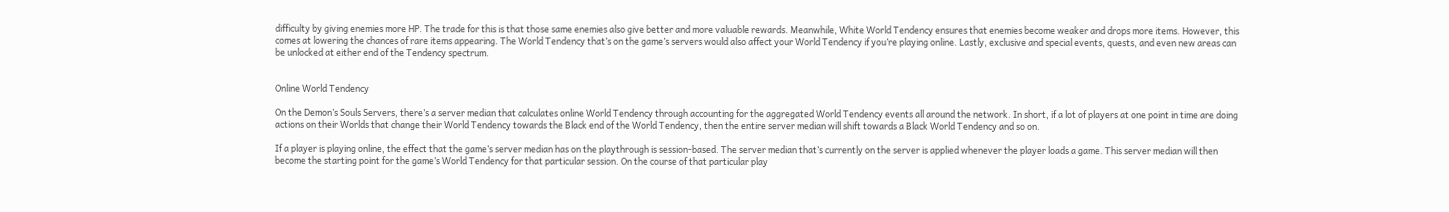difficulty by giving enemies more HP. The trade for this is that those same enemies also give better and more valuable rewards. Meanwhile, White World Tendency ensures that enemies become weaker and drops more items. However, this comes at lowering the chances of rare items appearing. The World Tendency that’s on the game’s servers would also affect your World Tendency if you’re playing online. Lastly, exclusive and special events, quests, and even new areas can be unlocked at either end of the Tendency spectrum.


Online World Tendency

On the Demon’s Souls Servers, there’s a server median that calculates online World Tendency through accounting for the aggregated World Tendency events all around the network. In short, if a lot of players at one point in time are doing actions on their Worlds that change their World Tendency towards the Black end of the World Tendency, then the entire server median will shift towards a Black World Tendency and so on.

If a player is playing online, the effect that the game’s server median has on the playthrough is session-based. The server median that’s currently on the server is applied whenever the player loads a game. This server median will then become the starting point for the game’s World Tendency for that particular session. On the course of that particular play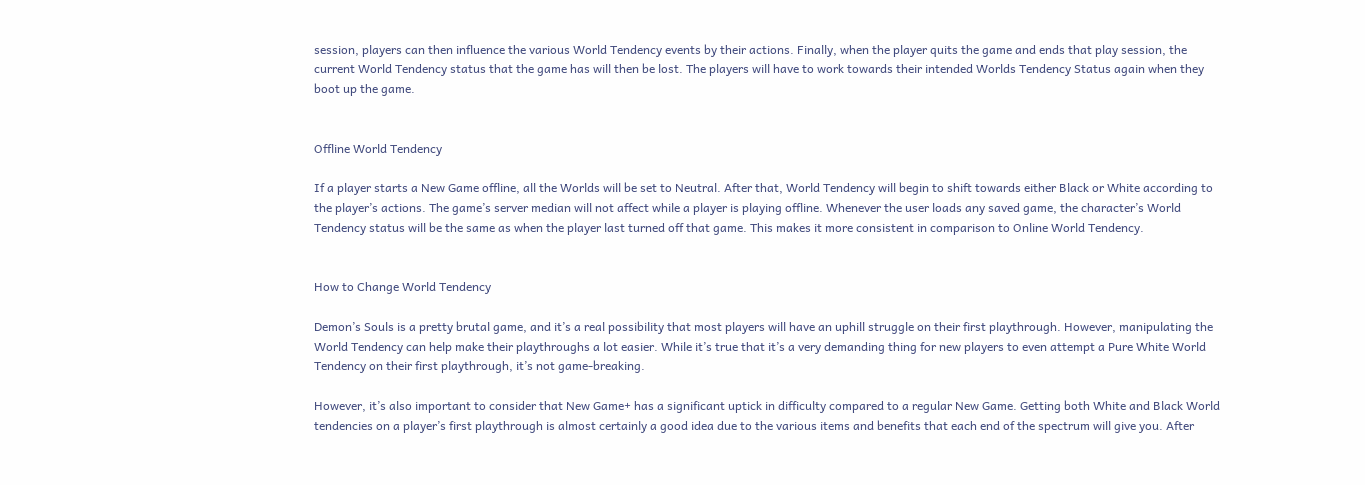session, players can then influence the various World Tendency events by their actions. Finally, when the player quits the game and ends that play session, the current World Tendency status that the game has will then be lost. The players will have to work towards their intended Worlds Tendency Status again when they boot up the game.


Offline World Tendency

If a player starts a New Game offline, all the Worlds will be set to Neutral. After that, World Tendency will begin to shift towards either Black or White according to the player’s actions. The game’s server median will not affect while a player is playing offline. Whenever the user loads any saved game, the character’s World Tendency status will be the same as when the player last turned off that game. This makes it more consistent in comparison to Online World Tendency.


How to Change World Tendency

Demon’s Souls is a pretty brutal game, and it’s a real possibility that most players will have an uphill struggle on their first playthrough. However, manipulating the World Tendency can help make their playthroughs a lot easier. While it’s true that it’s a very demanding thing for new players to even attempt a Pure White World Tendency on their first playthrough, it’s not game-breaking.

However, it’s also important to consider that New Game+ has a significant uptick in difficulty compared to a regular New Game. Getting both White and Black World tendencies on a player’s first playthrough is almost certainly a good idea due to the various items and benefits that each end of the spectrum will give you. After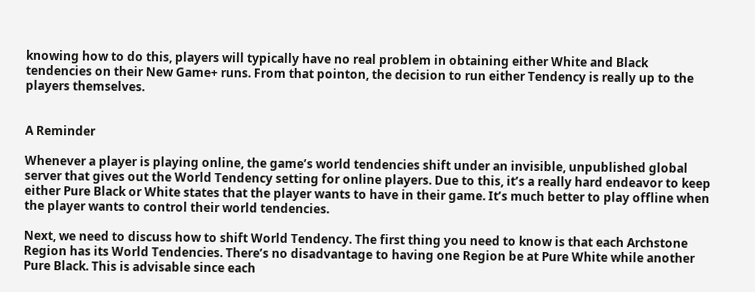knowing how to do this, players will typically have no real problem in obtaining either White and Black tendencies on their New Game+ runs. From that pointon, the decision to run either Tendency is really up to the players themselves.


A Reminder

Whenever a player is playing online, the game’s world tendencies shift under an invisible, unpublished global server that gives out the World Tendency setting for online players. Due to this, it’s a really hard endeavor to keep either Pure Black or White states that the player wants to have in their game. It’s much better to play offline when the player wants to control their world tendencies.

Next, we need to discuss how to shift World Tendency. The first thing you need to know is that each Archstone Region has its World Tendencies. There’s no disadvantage to having one Region be at Pure White while another Pure Black. This is advisable since each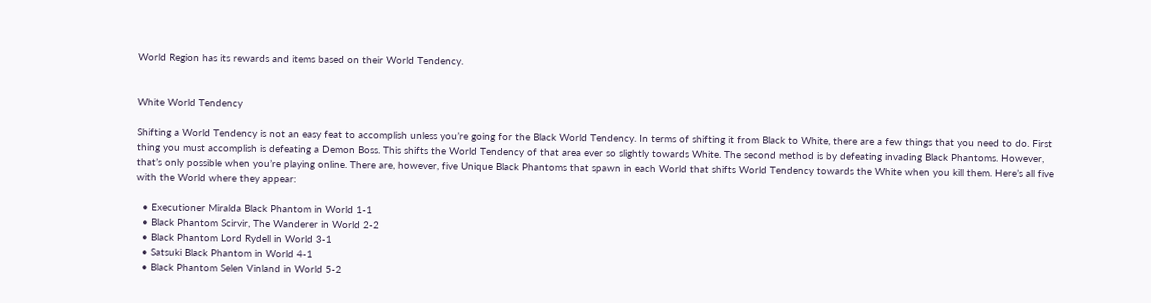World Region has its rewards and items based on their World Tendency.


White World Tendency

Shifting a World Tendency is not an easy feat to accomplish unless you’re going for the Black World Tendency. In terms of shifting it from Black to White, there are a few things that you need to do. First thing you must accomplish is defeating a Demon Boss. This shifts the World Tendency of that area ever so slightly towards White. The second method is by defeating invading Black Phantoms. However, that’s only possible when you’re playing online. There are, however, five Unique Black Phantoms that spawn in each World that shifts World Tendency towards the White when you kill them. Here’s all five with the World where they appear:

  • Executioner Miralda Black Phantom in World 1-1
  • Black Phantom Scirvir, The Wanderer in World 2-2
  • Black Phantom Lord Rydell in World 3-1
  • Satsuki Black Phantom in World 4-1
  • Black Phantom Selen Vinland in World 5-2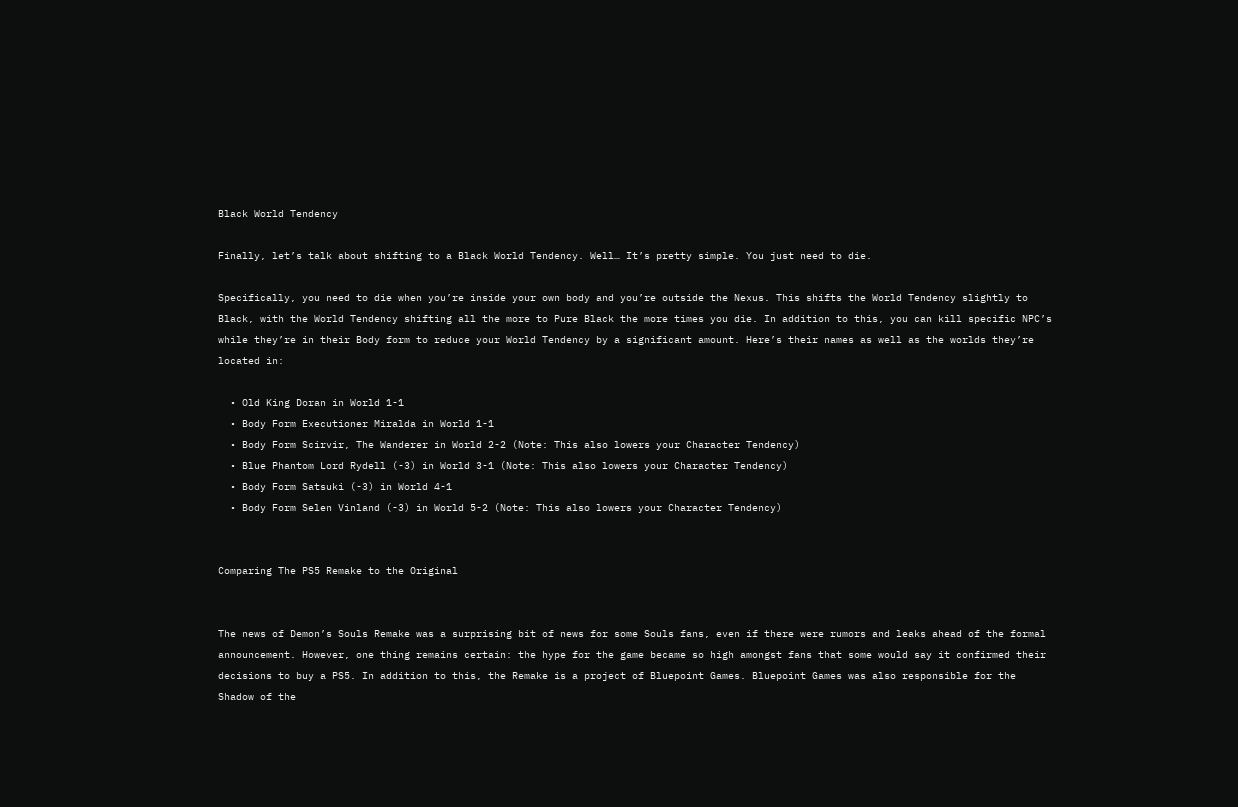Black World Tendency

Finally, let’s talk about shifting to a Black World Tendency. Well… It’s pretty simple. You just need to die.

Specifically, you need to die when you’re inside your own body and you’re outside the Nexus. This shifts the World Tendency slightly to Black, with the World Tendency shifting all the more to Pure Black the more times you die. In addition to this, you can kill specific NPC’s while they’re in their Body form to reduce your World Tendency by a significant amount. Here’s their names as well as the worlds they’re located in:

  • Old King Doran in World 1-1
  • Body Form Executioner Miralda in World 1-1
  • Body Form Scirvir, The Wanderer in World 2-2 (Note: This also lowers your Character Tendency)
  • Blue Phantom Lord Rydell (-3) in World 3-1 (Note: This also lowers your Character Tendency)
  • Body Form Satsuki (-3) in World 4-1
  • Body Form Selen Vinland (-3) in World 5-2 (Note: This also lowers your Character Tendency)


Comparing The PS5 Remake to the Original


The news of Demon’s Souls Remake was a surprising bit of news for some Souls fans, even if there were rumors and leaks ahead of the formal announcement. However, one thing remains certain: the hype for the game became so high amongst fans that some would say it confirmed their decisions to buy a PS5. In addition to this, the Remake is a project of Bluepoint Games. Bluepoint Games was also responsible for the Shadow of the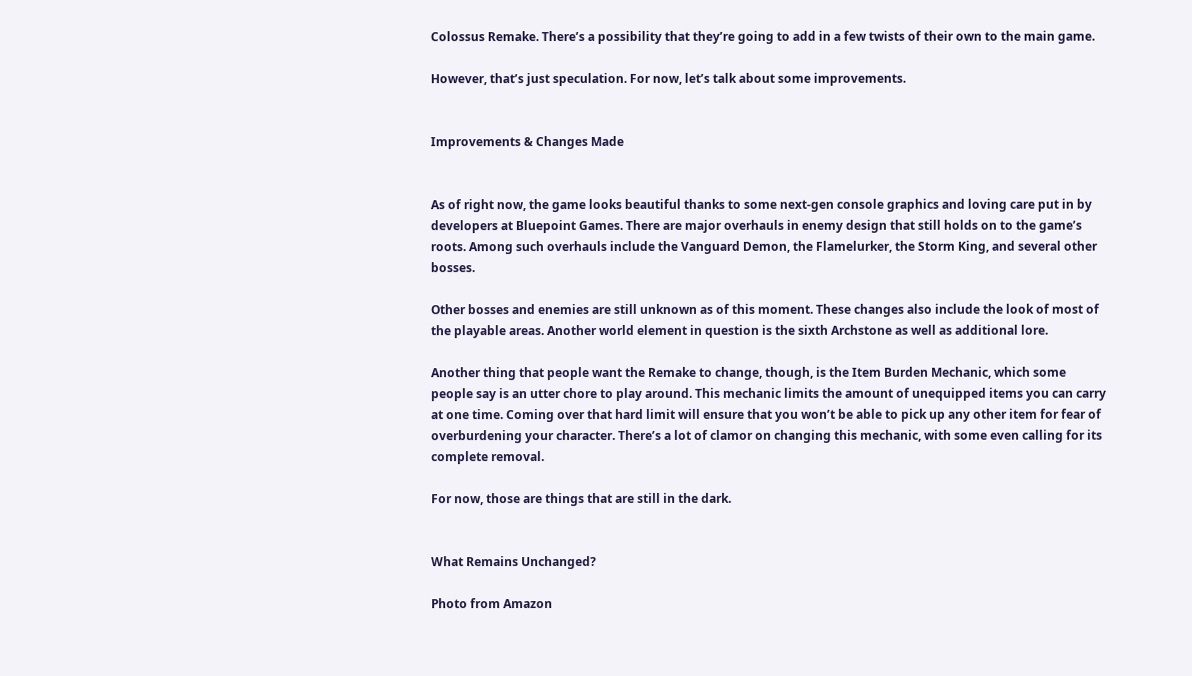Colossus Remake. There’s a possibility that they’re going to add in a few twists of their own to the main game.

However, that’s just speculation. For now, let’s talk about some improvements.


Improvements & Changes Made


As of right now, the game looks beautiful thanks to some next-gen console graphics and loving care put in by developers at Bluepoint Games. There are major overhauls in enemy design that still holds on to the game’s roots. Among such overhauls include the Vanguard Demon, the Flamelurker, the Storm King, and several other bosses.

Other bosses and enemies are still unknown as of this moment. These changes also include the look of most of the playable areas. Another world element in question is the sixth Archstone as well as additional lore.

Another thing that people want the Remake to change, though, is the Item Burden Mechanic, which some people say is an utter chore to play around. This mechanic limits the amount of unequipped items you can carry at one time. Coming over that hard limit will ensure that you won’t be able to pick up any other item for fear of overburdening your character. There’s a lot of clamor on changing this mechanic, with some even calling for its complete removal.

For now, those are things that are still in the dark.


What Remains Unchanged?

Photo from Amazon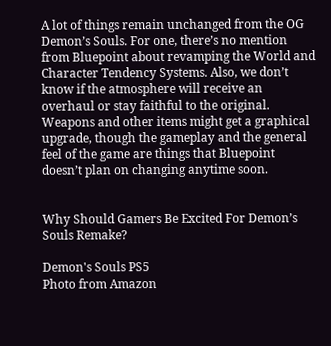A lot of things remain unchanged from the OG Demon’s Souls. For one, there’s no mention from Bluepoint about revamping the World and Character Tendency Systems. Also, we don’t know if the atmosphere will receive an overhaul or stay faithful to the original. Weapons and other items might get a graphical upgrade, though the gameplay and the general feel of the game are things that Bluepoint doesn’t plan on changing anytime soon.


Why Should Gamers Be Excited For Demon’s Souls Remake?

Demon's Souls PS5
Photo from Amazon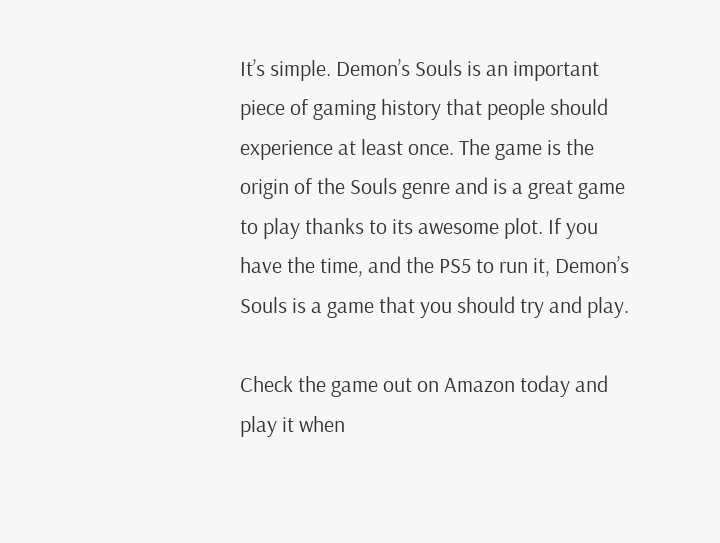It’s simple. Demon’s Souls is an important piece of gaming history that people should experience at least once. The game is the origin of the Souls genre and is a great game to play thanks to its awesome plot. If you have the time, and the PS5 to run it, Demon’s Souls is a game that you should try and play.

Check the game out on Amazon today and play it when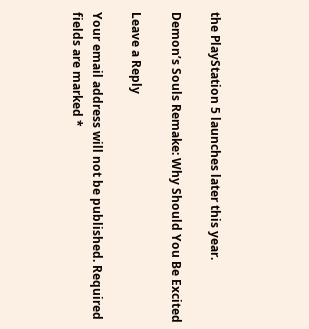the PlayStation 5 launches later this year.

Demon’s Souls Remake: Why Should You Be Excited

Leave a Reply

Your email address will not be published. Required fields are marked *